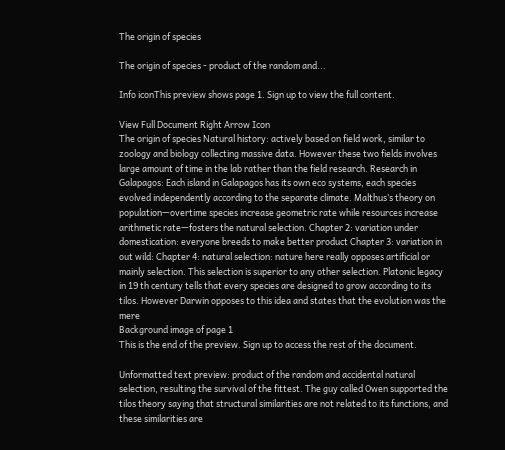The origin of species

The origin of species - product of the random and...

Info iconThis preview shows page 1. Sign up to view the full content.

View Full Document Right Arrow Icon
The origin of species Natural history: actively based on field work, similar to zoology and biology collecting massive data. However these two fields involves large amount of time in the lab rather than the field research. Research in Galapagos: Each island in Galapagos has its own eco systems, each species evolved independently according to the separate climate. Malthus’s theory on population—overtime species increase geometric rate while resources increase arithmetic rate—fosters the natural selection. Chapter 2: variation under domestication: everyone breeds to make better product Chapter 3: variation in out wild: Chapter 4: natural selection: nature here really opposes artificial or mainly selection. This selection is superior to any other selection. Platonic legacy in 19 th century tells that every species are designed to grow according to its tilos. However Darwin opposes to this idea and states that the evolution was the mere
Background image of page 1
This is the end of the preview. Sign up to access the rest of the document.

Unformatted text preview: product of the random and accidental natural selection, resulting the survival of the fittest. The guy called Owen supported the tilos theory saying that structural similarities are not related to its functions, and these similarities are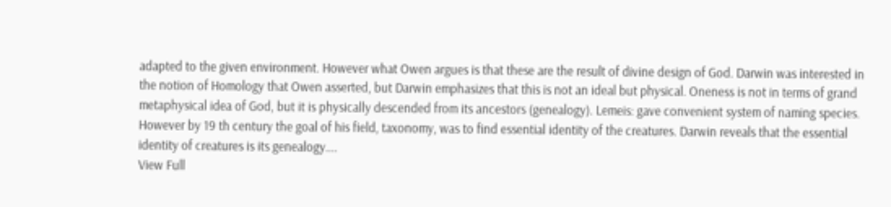adapted to the given environment. However what Owen argues is that these are the result of divine design of God. Darwin was interested in the notion of Homology that Owen asserted, but Darwin emphasizes that this is not an ideal but physical. Oneness is not in terms of grand metaphysical idea of God, but it is physically descended from its ancestors (genealogy). Lemeis: gave convenient system of naming species. However by 19 th century the goal of his field, taxonomy, was to find essential identity of the creatures. Darwin reveals that the essential identity of creatures is its genealogy....
View Full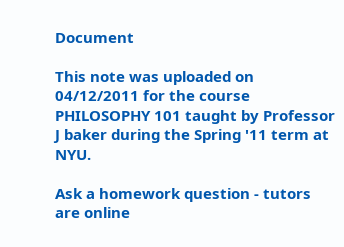Document

This note was uploaded on 04/12/2011 for the course PHILOSOPHY 101 taught by Professor J baker during the Spring '11 term at NYU.

Ask a homework question - tutors are online